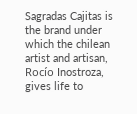Sagradas Cajitas is the brand under which the chilean artist and artisan, Rocío Inostroza, gives life to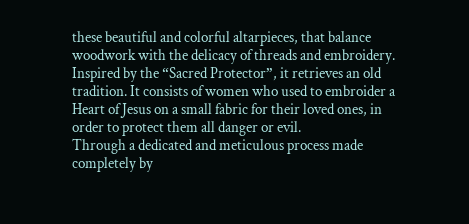these beautiful and colorful altarpieces, that balance woodwork with the delicacy of threads and embroidery.
Inspired by the “Sacred Protector”, it retrieves an old tradition. It consists of women who used to embroider a Heart of Jesus on a small fabric for their loved ones, in order to protect them all danger or evil.
Through a dedicated and meticulous process made completely by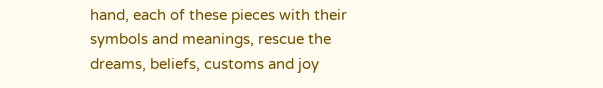hand, each of these pieces with their symbols and meanings, rescue the dreams, beliefs, customs and joy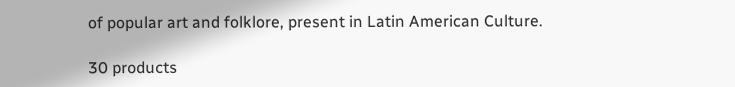of popular art and folklore, present in Latin American Culture.

30 products